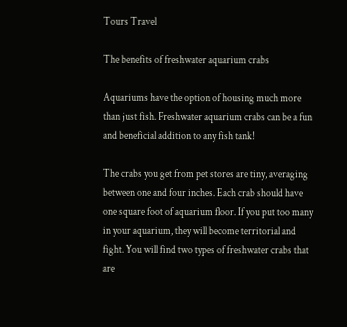Tours Travel

The benefits of freshwater aquarium crabs

Aquariums have the option of housing much more than just fish. Freshwater aquarium crabs can be a fun and beneficial addition to any fish tank!

The crabs you get from pet stores are tiny, averaging between one and four inches. Each crab should have one square foot of aquarium floor. If you put too many in your aquarium, they will become territorial and fight. You will find two types of freshwater crabs that are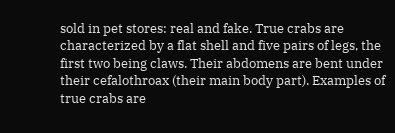sold in pet stores: real and fake. True crabs are characterized by a flat shell and five pairs of legs, the first two being claws. Their abdomens are bent under their cefalothroax (their main body part). Examples of true crabs are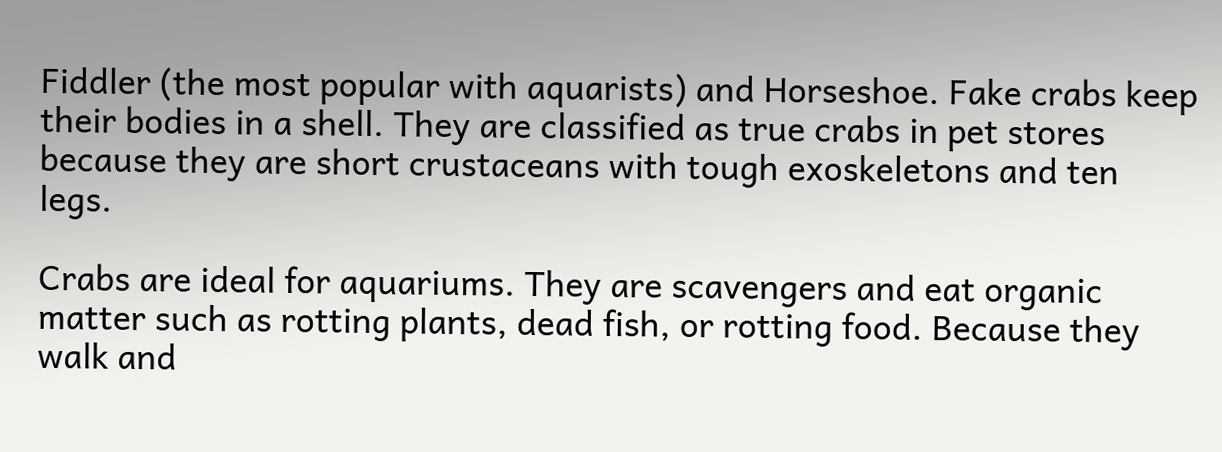Fiddler (the most popular with aquarists) and Horseshoe. Fake crabs keep their bodies in a shell. They are classified as true crabs in pet stores because they are short crustaceans with tough exoskeletons and ten legs.

Crabs are ideal for aquariums. They are scavengers and eat organic matter such as rotting plants, dead fish, or rotting food. Because they walk and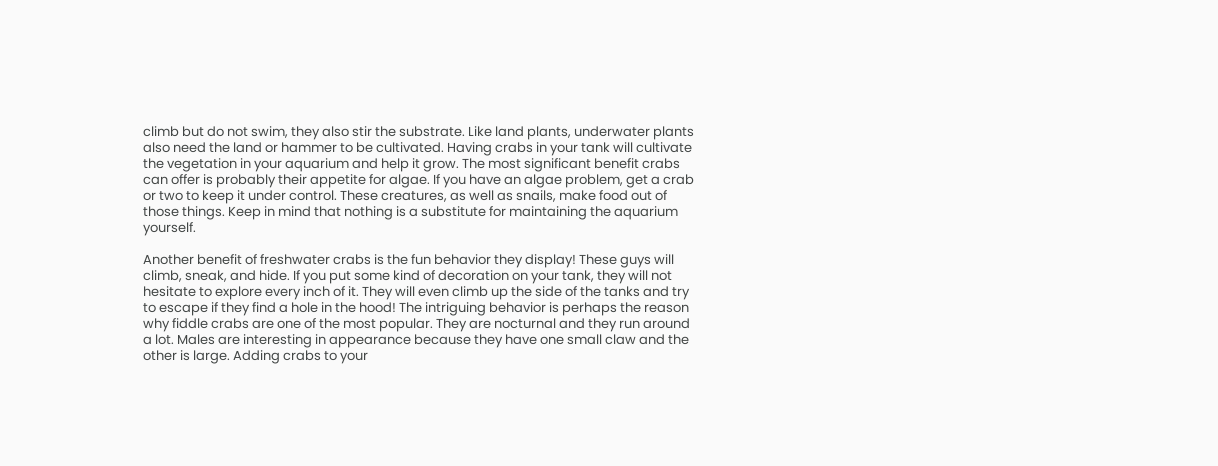climb but do not swim, they also stir the substrate. Like land plants, underwater plants also need the land or hammer to be cultivated. Having crabs in your tank will cultivate the vegetation in your aquarium and help it grow. The most significant benefit crabs can offer is probably their appetite for algae. If you have an algae problem, get a crab or two to keep it under control. These creatures, as well as snails, make food out of those things. Keep in mind that nothing is a substitute for maintaining the aquarium yourself.

Another benefit of freshwater crabs is the fun behavior they display! These guys will climb, sneak, and hide. If you put some kind of decoration on your tank, they will not hesitate to explore every inch of it. They will even climb up the side of the tanks and try to escape if they find a hole in the hood! The intriguing behavior is perhaps the reason why fiddle crabs are one of the most popular. They are nocturnal and they run around a lot. Males are interesting in appearance because they have one small claw and the other is large. Adding crabs to your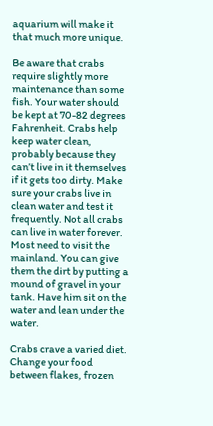aquarium will make it that much more unique.

Be aware that crabs require slightly more maintenance than some fish. Your water should be kept at 70-82 degrees Fahrenheit. Crabs help keep water clean, probably because they can’t live in it themselves if it gets too dirty. Make sure your crabs live in clean water and test it frequently. Not all crabs can live in water forever. Most need to visit the mainland. You can give them the dirt by putting a mound of gravel in your tank. Have him sit on the water and lean under the water.

Crabs crave a varied diet. Change your food between flakes, frozen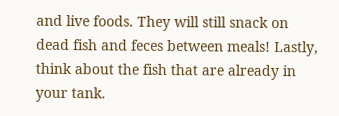and live foods. They will still snack on dead fish and feces between meals! Lastly, think about the fish that are already in your tank.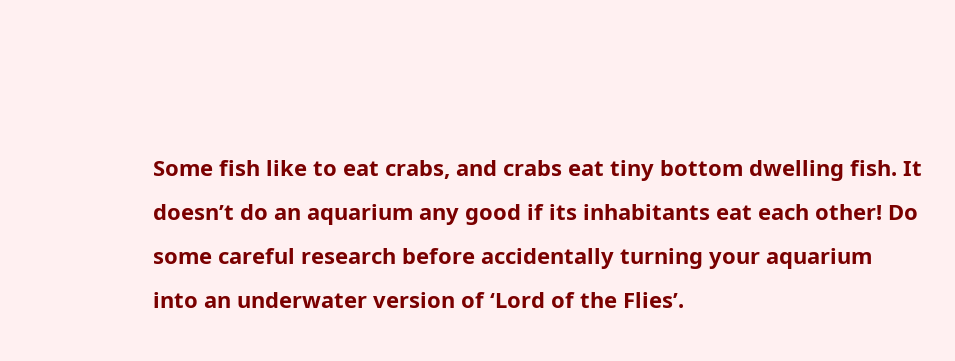Some fish like to eat crabs, and crabs eat tiny bottom dwelling fish. It doesn’t do an aquarium any good if its inhabitants eat each other! Do some careful research before accidentally turning your aquarium into an underwater version of ‘Lord of the Flies’.